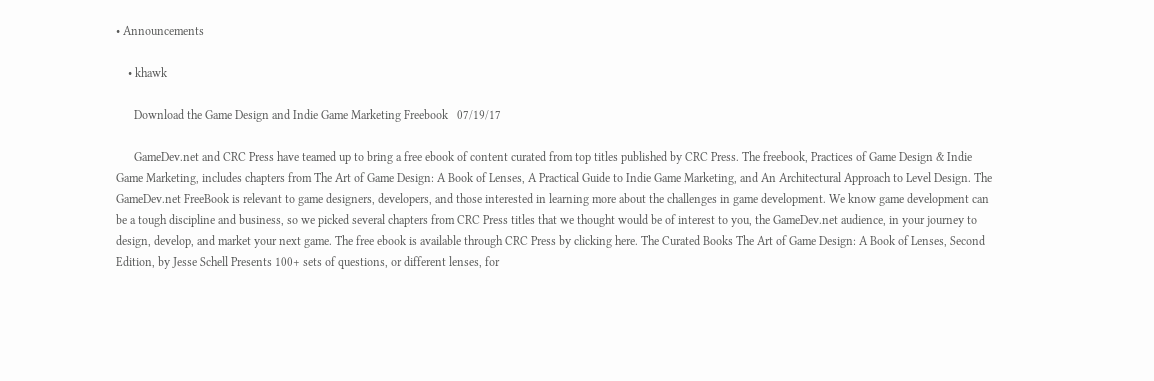• Announcements

    • khawk

      Download the Game Design and Indie Game Marketing Freebook   07/19/17

      GameDev.net and CRC Press have teamed up to bring a free ebook of content curated from top titles published by CRC Press. The freebook, Practices of Game Design & Indie Game Marketing, includes chapters from The Art of Game Design: A Book of Lenses, A Practical Guide to Indie Game Marketing, and An Architectural Approach to Level Design. The GameDev.net FreeBook is relevant to game designers, developers, and those interested in learning more about the challenges in game development. We know game development can be a tough discipline and business, so we picked several chapters from CRC Press titles that we thought would be of interest to you, the GameDev.net audience, in your journey to design, develop, and market your next game. The free ebook is available through CRC Press by clicking here. The Curated Books The Art of Game Design: A Book of Lenses, Second Edition, by Jesse Schell Presents 100+ sets of questions, or different lenses, for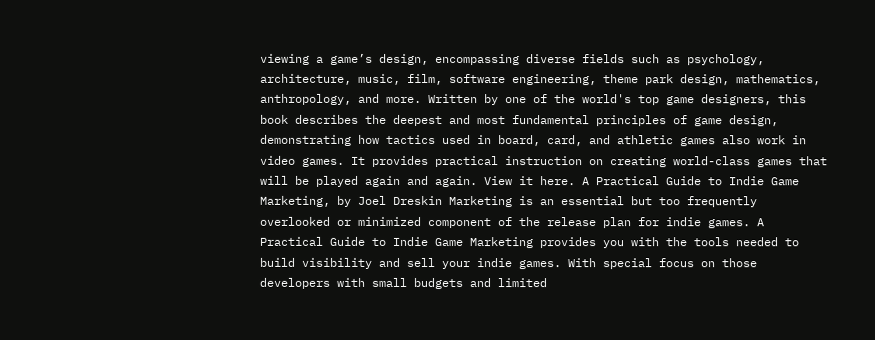viewing a game’s design, encompassing diverse fields such as psychology, architecture, music, film, software engineering, theme park design, mathematics, anthropology, and more. Written by one of the world's top game designers, this book describes the deepest and most fundamental principles of game design, demonstrating how tactics used in board, card, and athletic games also work in video games. It provides practical instruction on creating world-class games that will be played again and again. View it here. A Practical Guide to Indie Game Marketing, by Joel Dreskin Marketing is an essential but too frequently overlooked or minimized component of the release plan for indie games. A Practical Guide to Indie Game Marketing provides you with the tools needed to build visibility and sell your indie games. With special focus on those developers with small budgets and limited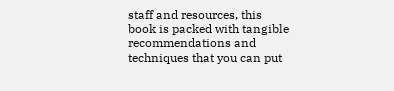staff and resources, this book is packed with tangible recommendations and techniques that you can put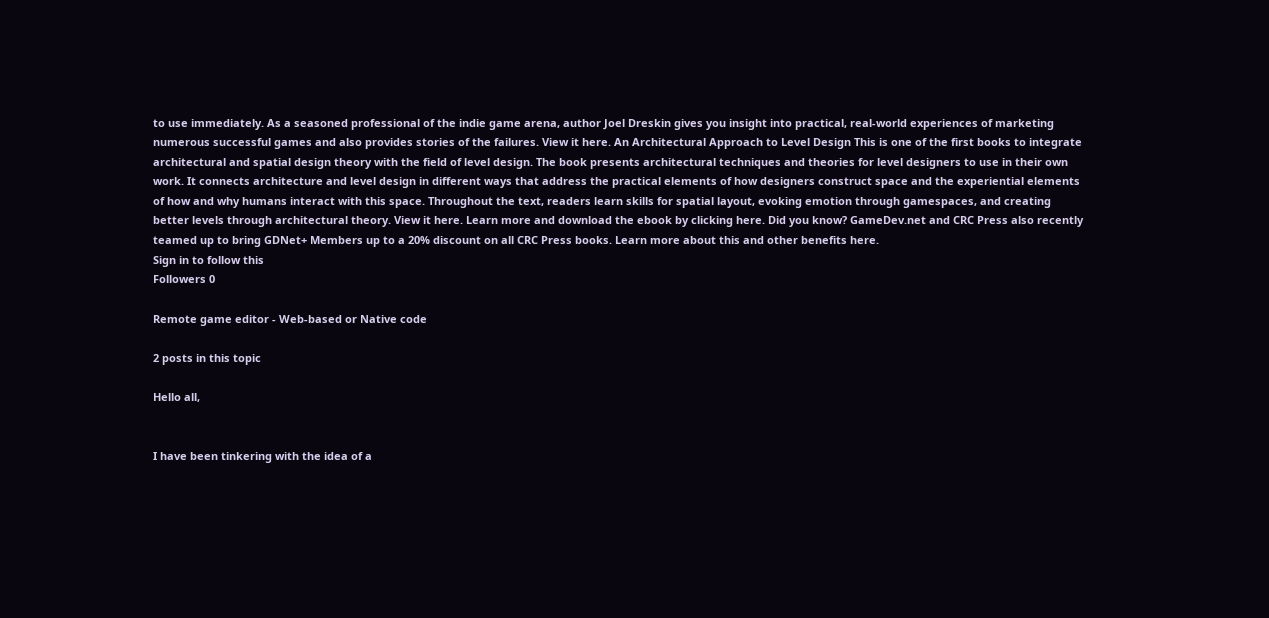to use immediately. As a seasoned professional of the indie game arena, author Joel Dreskin gives you insight into practical, real-world experiences of marketing numerous successful games and also provides stories of the failures. View it here. An Architectural Approach to Level Design This is one of the first books to integrate architectural and spatial design theory with the field of level design. The book presents architectural techniques and theories for level designers to use in their own work. It connects architecture and level design in different ways that address the practical elements of how designers construct space and the experiential elements of how and why humans interact with this space. Throughout the text, readers learn skills for spatial layout, evoking emotion through gamespaces, and creating better levels through architectural theory. View it here. Learn more and download the ebook by clicking here. Did you know? GameDev.net and CRC Press also recently teamed up to bring GDNet+ Members up to a 20% discount on all CRC Press books. Learn more about this and other benefits here.
Sign in to follow this
Followers 0

Remote game editor - Web-based or Native code

2 posts in this topic

Hello all,


I have been tinkering with the idea of a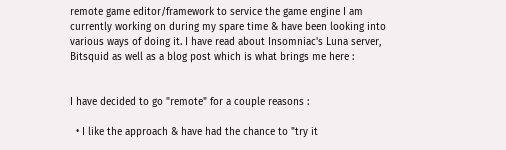remote game editor/framework to service the game engine I am currently working on during my spare time & have been looking into various ways of doing it. I have read about Insomniac's Luna server, Bitsquid as well as a blog post which is what brings me here :


I have decided to go "remote" for a couple reasons :

  • I like the approach & have had the chance to "try it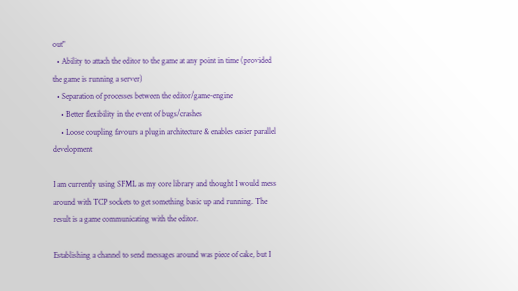out"
  • Ability to attach the editor to the game at any point in time (provided the game is running a server)
  • Separation of processes between the editor/game-engine
    • Better flexibility in the event of bugs/crashes
    • Loose coupling favours a plugin architecture & enables easier parallel development

I am currently using SFML as my core library and thought I would mess around with TCP sockets to get something basic up and running. The result is a game communicating with the editor.

Establishing a channel to send messages around was piece of cake, but I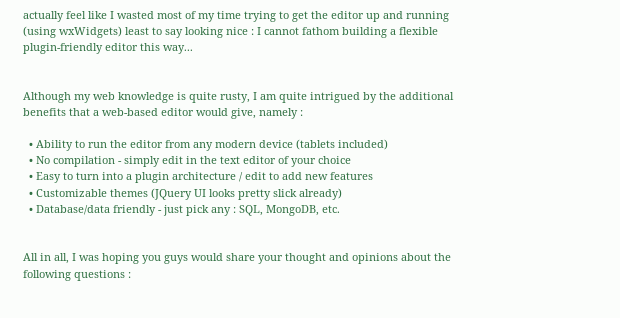actually feel like I wasted most of my time trying to get the editor up and running (using wxWidgets) least to say looking nice : I cannot fathom building a flexible plugin-friendly editor this way...


Although my web knowledge is quite rusty, I am quite intrigued by the additional benefits that a web-based editor would give, namely :

  • Ability to run the editor from any modern device (tablets included)
  • No compilation - simply edit in the text editor of your choice
  • Easy to turn into a plugin architecture / edit to add new features
  • Customizable themes (JQuery UI looks pretty slick already)
  • Database/data friendly - just pick any : SQL, MongoDB, etc.


All in all, I was hoping you guys would share your thought and opinions about the following questions :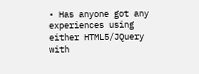• Has anyone got any experiences using either HTML5/JQuery with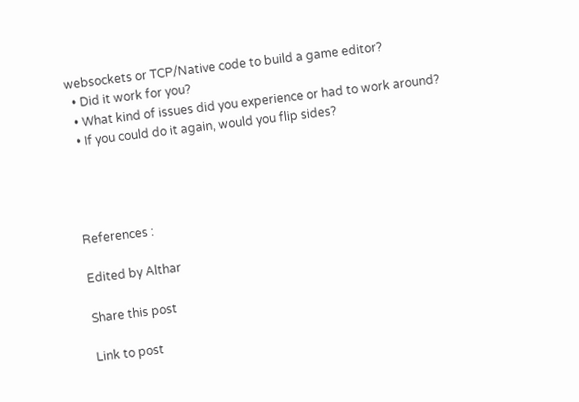websockets or TCP/Native code to build a game editor?
  • Did it work for you?
  • What kind of issues did you experience or had to work around?
  • If you could do it again, would you flip sides?




References :

Edited by Althar

Share this post

Link to post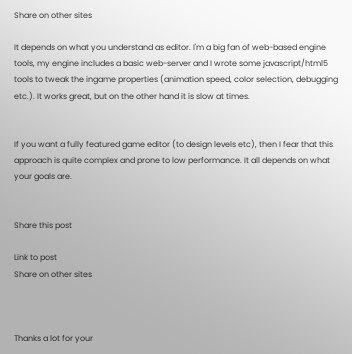Share on other sites

It depends on what you understand as editor. I'm a big fan of web-based engine tools, my engine includes a basic web-server and I wrote some javascript/html5 tools to tweak the ingame properties (animation speed, color selection, debugging etc.). It works great, but on the other hand it is slow at times.


If you want a fully featured game editor (to design levels etc), then I fear that this approach is quite complex and prone to low performance. It all depends on what your goals are.


Share this post

Link to post
Share on other sites



Thanks a lot for your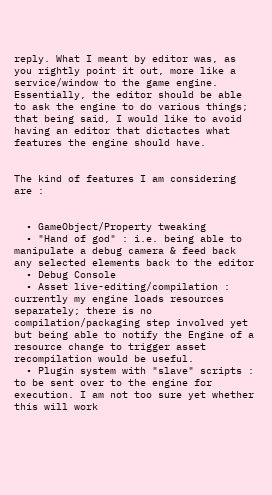reply. What I meant by editor was, as you rightly point it out, more like a service/window to the game engine. Essentially, the editor should be able to ask the engine to do various things; that being said, I would like to avoid having an editor that dictactes what features the engine should have.


The kind of features I am considering are :


  • GameObject/Property tweaking
  • "Hand of god" : i.e. being able to manipulate a debug camera & feed back any selected elements back to the editor
  • Debug Console
  • Asset live-editing/compilation : currently my engine loads resources separately; there is no compilation/packaging step involved yet but being able to notify the Engine of a resource change to trigger asset recompilation would be useful.
  • Plugin system with "slave" scripts : to be sent over to the engine for execution. I am not too sure yet whether this will work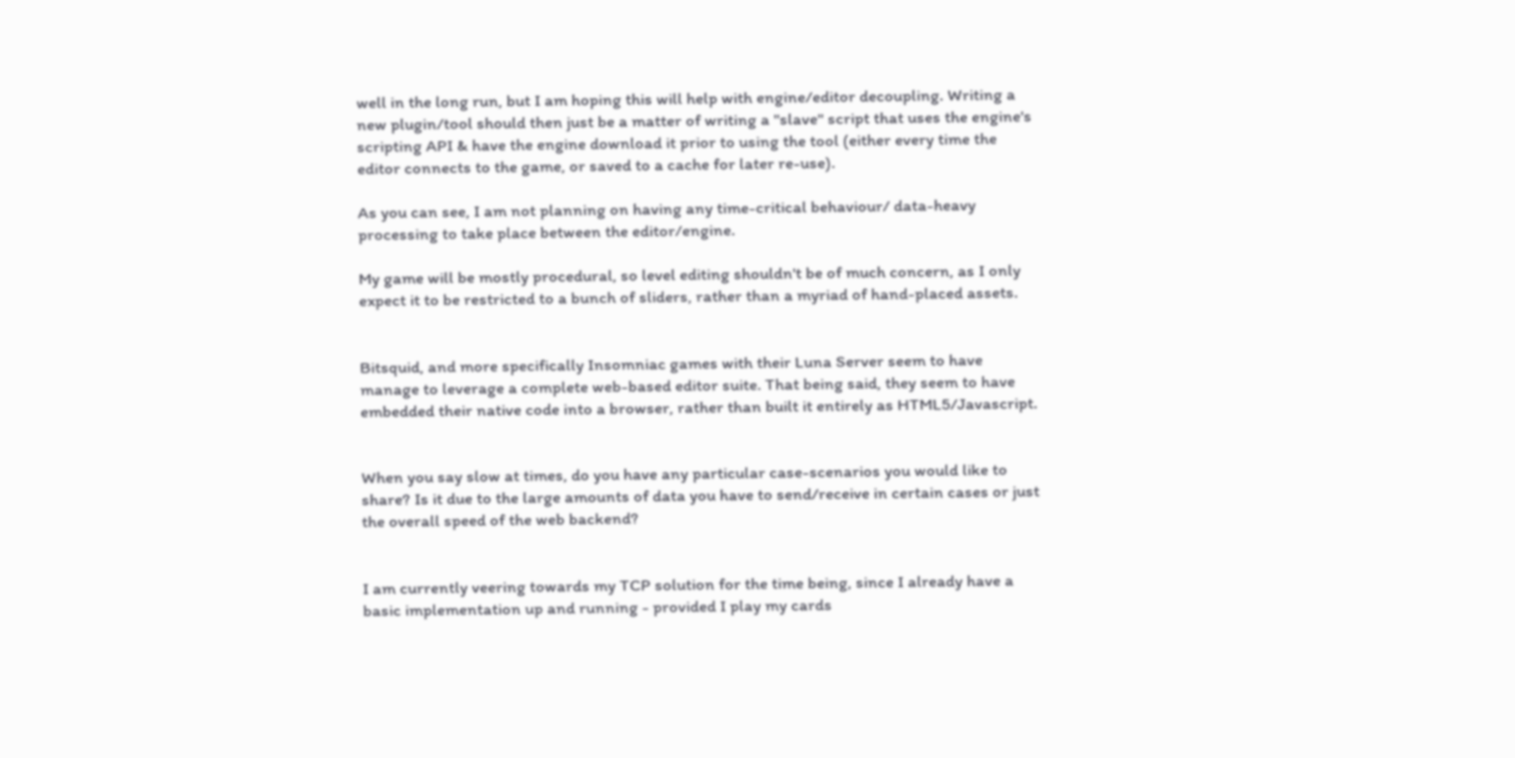well in the long run, but I am hoping this will help with engine/editor decoupling. Writing a new plugin/tool should then just be a matter of writing a "slave" script that uses the engine's scripting API & have the engine download it prior to using the tool (either every time the editor connects to the game, or saved to a cache for later re-use).

As you can see, I am not planning on having any time-critical behaviour/ data-heavy processing to take place between the editor/engine.

My game will be mostly procedural, so level editing shouldn't be of much concern, as I only expect it to be restricted to a bunch of sliders, rather than a myriad of hand-placed assets.


Bitsquid, and more specifically Insomniac games with their Luna Server seem to have manage to leverage a complete web-based editor suite. That being said, they seem to have embedded their native code into a browser, rather than built it entirely as HTML5/Javascript.


When you say slow at times, do you have any particular case-scenarios you would like to share? Is it due to the large amounts of data you have to send/receive in certain cases or just the overall speed of the web backend?


I am currently veering towards my TCP solution for the time being, since I already have a basic implementation up and running - provided I play my cards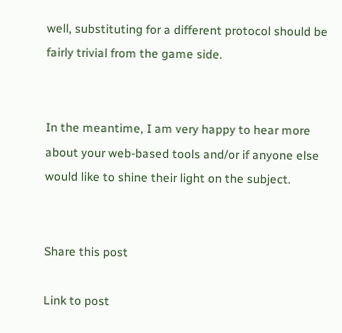well, substituting for a different protocol should be fairly trivial from the game side.


In the meantime, I am very happy to hear more about your web-based tools and/or if anyone else would like to shine their light on the subject.


Share this post

Link to post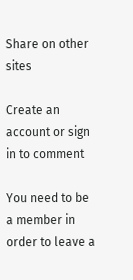Share on other sites

Create an account or sign in to comment

You need to be a member in order to leave a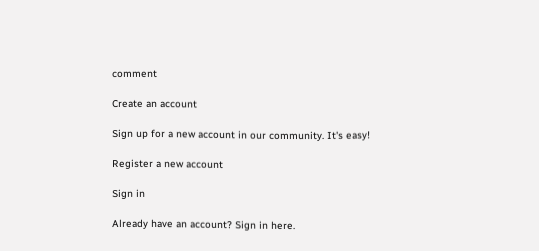comment

Create an account

Sign up for a new account in our community. It's easy!

Register a new account

Sign in

Already have an account? Sign in here.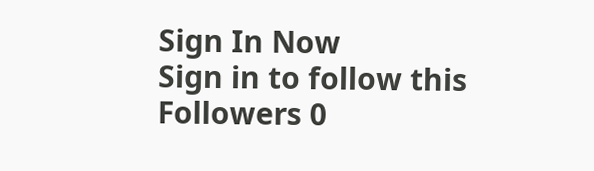Sign In Now
Sign in to follow this
Followers 0